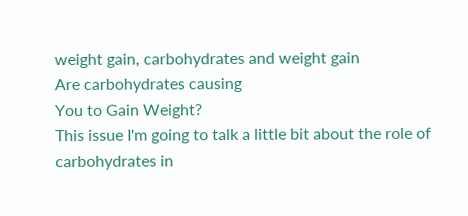weight gain, carbohydrates and weight gain
Are carbohydrates causing
You to Gain Weight?
This issue I'm going to talk a little bit about the role of carbohydrates in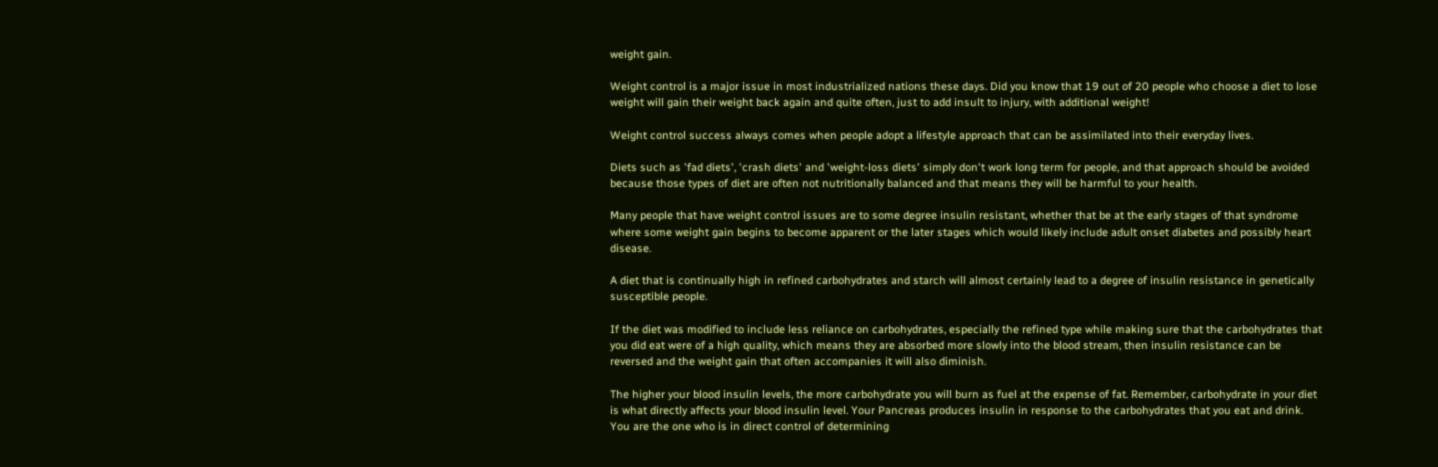weight gain.

Weight control is a major issue in most industrialized nations these days. Did you know that 19 out of 20 people who choose a diet to lose weight will gain their weight back again and quite often, just to add insult to injury, with additional weight!

Weight control success always comes when people adopt a lifestyle approach that can be assimilated into their everyday lives.

Diets such as 'fad diets', 'crash diets' and 'weight-loss diets' simply don't work long term for people, and that approach should be avoided because those types of diet are often not nutritionally balanced and that means they will be harmful to your health.

Many people that have weight control issues are to some degree insulin resistant, whether that be at the early stages of that syndrome where some weight gain begins to become apparent or the later stages which would likely include adult onset diabetes and possibly heart disease.

A diet that is continually high in refined carbohydrates and starch will almost certainly lead to a degree of insulin resistance in genetically susceptible people.

If the diet was modified to include less reliance on carbohydrates, especially the refined type while making sure that the carbohydrates that you did eat were of a high quality, which means they are absorbed more slowly into the blood stream, then insulin resistance can be reversed and the weight gain that often accompanies it will also diminish.

The higher your blood insulin levels, the more carbohydrate you will burn as fuel at the expense of fat. Remember, carbohydrate in your diet is what directly affects your blood insulin level. Your Pancreas produces insulin in response to the carbohydrates that you eat and drink. You are the one who is in direct control of determining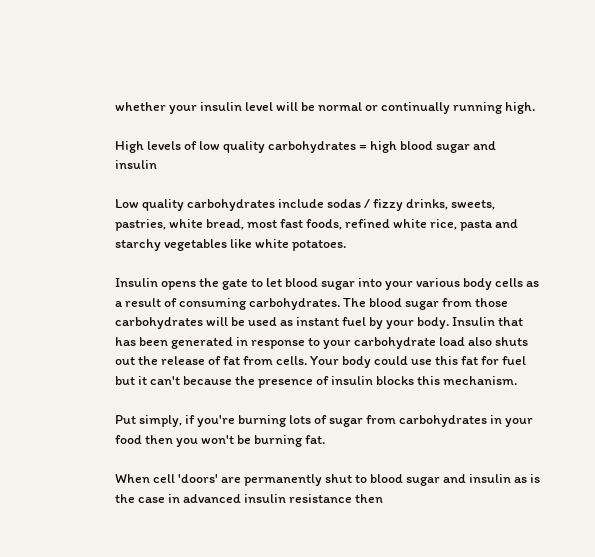whether your insulin level will be normal or continually running high.

High levels of low quality carbohydrates = high blood sugar and insulin

Low quality carbohydrates include sodas / fizzy drinks, sweets, pastries, white bread, most fast foods, refined white rice, pasta and starchy vegetables like white potatoes.

Insulin opens the gate to let blood sugar into your various body cells as a result of consuming carbohydrates. The blood sugar from those carbohydrates will be used as instant fuel by your body. Insulin that has been generated in response to your carbohydrate load also shuts out the release of fat from cells. Your body could use this fat for fuel but it can't because the presence of insulin blocks this mechanism.

Put simply, if you're burning lots of sugar from carbohydrates in your food then you won't be burning fat.

When cell 'doors' are permanently shut to blood sugar and insulin as is the case in advanced insulin resistance then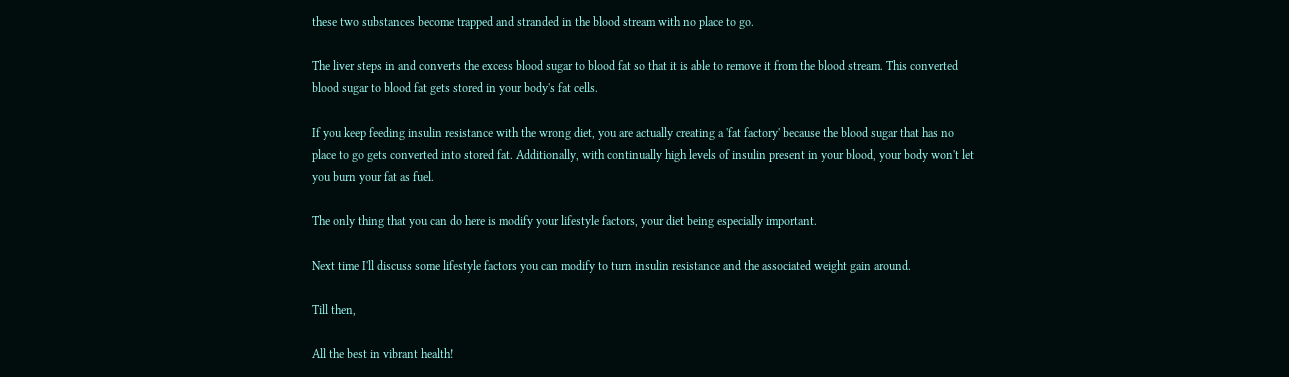these two substances become trapped and stranded in the blood stream with no place to go.

The liver steps in and converts the excess blood sugar to blood fat so that it is able to remove it from the blood stream. This converted blood sugar to blood fat gets stored in your body's fat cells.

If you keep feeding insulin resistance with the wrong diet, you are actually creating a 'fat factory' because the blood sugar that has no place to go gets converted into stored fat. Additionally, with continually high levels of insulin present in your blood, your body won't let you burn your fat as fuel.

The only thing that you can do here is modify your lifestyle factors, your diet being especially important.

Next time I'll discuss some lifestyle factors you can modify to turn insulin resistance and the associated weight gain around.

Till then,

All the best in vibrant health!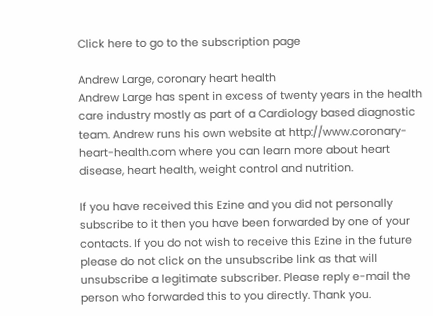Click here to go to the subscription page

Andrew Large, coronary heart health
Andrew Large has spent in excess of twenty years in the health care industry mostly as part of a Cardiology based diagnostic team. Andrew runs his own website at http://www.coronary-heart-health.com where you can learn more about heart disease, heart health, weight control and nutrition.

If you have received this Ezine and you did not personally subscribe to it then you have been forwarded by one of your contacts. If you do not wish to receive this Ezine in the future please do not click on the unsubscribe link as that will unsubscribe a legitimate subscriber. Please reply e-mail the person who forwarded this to you directly. Thank you.